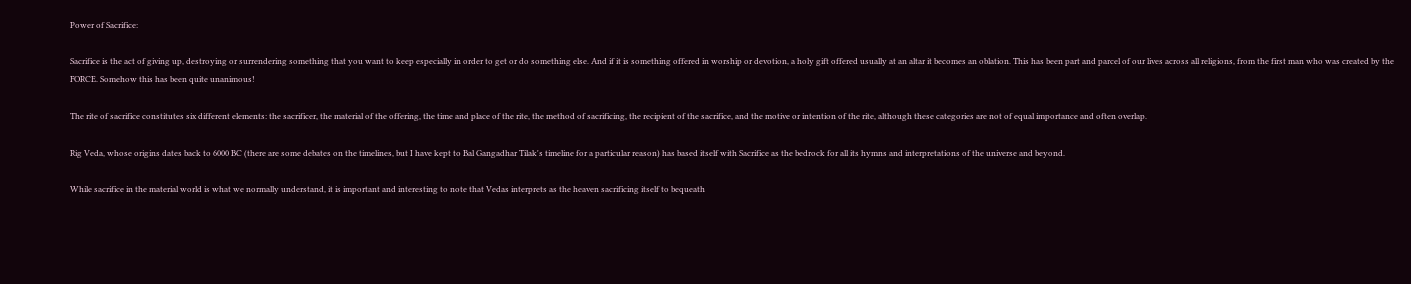Power of Sacrifice:

Sacrifice is the act of giving up, destroying or surrendering something that you want to keep especially in order to get or do something else. And if it is something offered in worship or devotion, a holy gift offered usually at an altar it becomes an oblation. This has been part and parcel of our lives across all religions, from the first man who was created by the FORCE. Somehow this has been quite unanimous!

The rite of sacrifice constitutes six different elements: the sacrificer, the material of the offering, the time and place of the rite, the method of sacrificing, the recipient of the sacrifice, and the motive or intention of the rite, although these categories are not of equal importance and often overlap.

Rig Veda, whose origins dates back to 6000 BC (there are some debates on the timelines, but I have kept to Bal Gangadhar Tilak's timeline for a particular reason) has based itself with Sacrifice as the bedrock for all its hymns and interpretations of the universe and beyond.

While sacrifice in the material world is what we normally understand, it is important and interesting to note that Vedas interprets as the heaven sacrificing itself to bequeath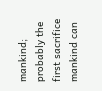mankind; probably the first sacrifice mankind can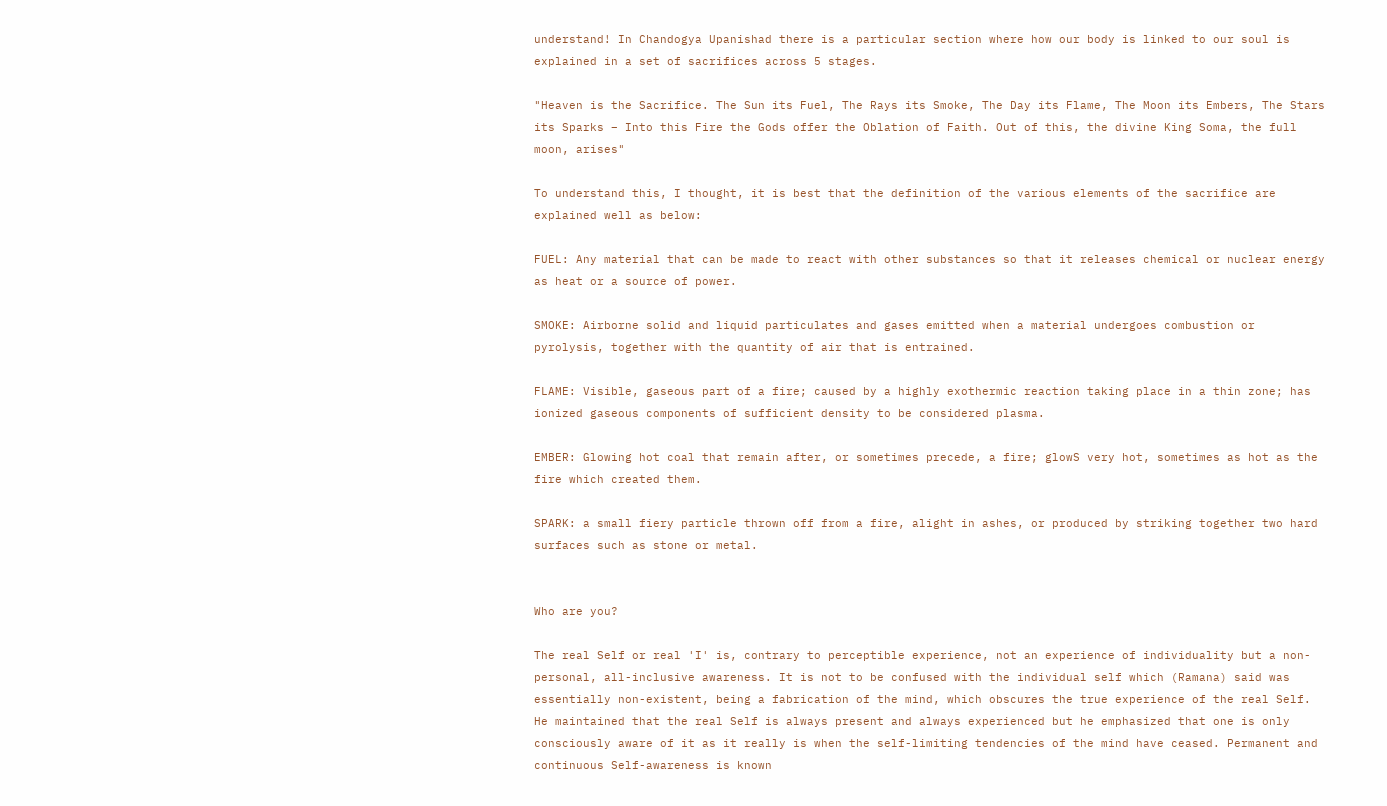understand! In Chandogya Upanishad there is a particular section where how our body is linked to our soul is explained in a set of sacrifices across 5 stages.

"Heaven is the Sacrifice. The Sun its Fuel, The Rays its Smoke, The Day its Flame, The Moon its Embers, The Stars its Sparks – Into this Fire the Gods offer the Oblation of Faith. Out of this, the divine King Soma, the full moon, arises"

To understand this, I thought, it is best that the definition of the various elements of the sacrifice are explained well as below:

FUEL: Any material that can be made to react with other substances so that it releases chemical or nuclear energy as heat or a source of power.

SMOKE: Airborne solid and liquid particulates and gases emitted when a material undergoes combustion or pyrolysis, together with the quantity of air that is entrained.

FLAME: Visible, gaseous part of a fire; caused by a highly exothermic reaction taking place in a thin zone; has ionized gaseous components of sufficient density to be considered plasma.

EMBER: Glowing hot coal that remain after, or sometimes precede, a fire; glowS very hot, sometimes as hot as the fire which created them.

SPARK: a small fiery particle thrown off from a fire, alight in ashes, or produced by striking together two hard surfaces such as stone or metal.


Who are you?

The real Self or real 'I' is, contrary to perceptible experience, not an experience of individuality but a non-personal, all-inclusive awareness. It is not to be confused with the individual self which (Ramana) said was essentially non-existent, being a fabrication of the mind, which obscures the true experience of the real Self. He maintained that the real Self is always present and always experienced but he emphasized that one is only consciously aware of it as it really is when the self-limiting tendencies of the mind have ceased. Permanent and continuous Self-awareness is known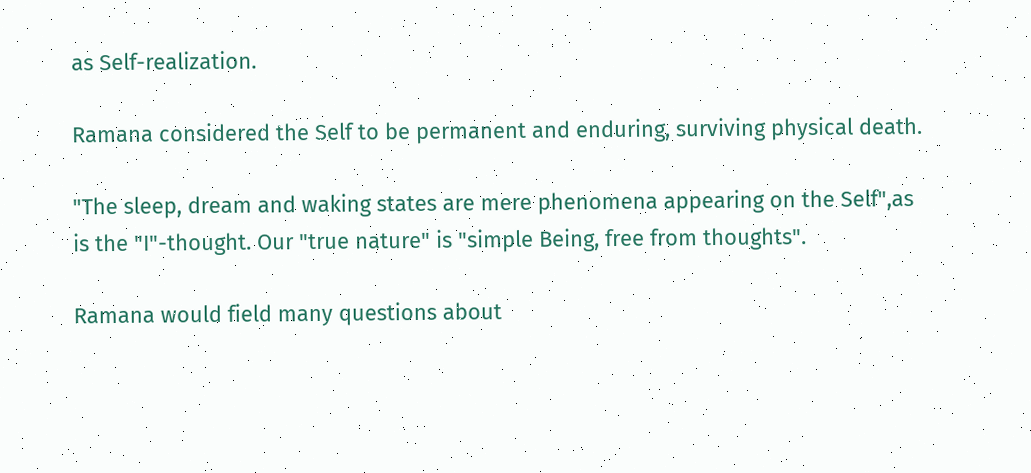as Self-realization.

Ramana considered the Self to be permanent and enduring, surviving physical death.

"The sleep, dream and waking states are mere phenomena appearing on the Self",as is the "I"-thought. Our "true nature" is "simple Being, free from thoughts".

Ramana would field many questions about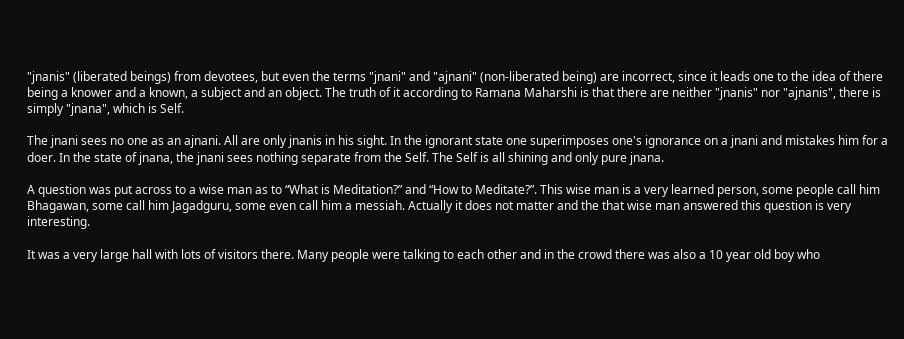"jnanis" (liberated beings) from devotees, but even the terms "jnani" and "ajnani" (non-liberated being) are incorrect, since it leads one to the idea of there being a knower and a known, a subject and an object. The truth of it according to Ramana Maharshi is that there are neither "jnanis" nor "ajnanis", there is simply "jnana", which is Self.

The jnani sees no one as an ajnani. All are only jnanis in his sight. In the ignorant state one superimposes one's ignorance on a jnani and mistakes him for a doer. In the state of jnana, the jnani sees nothing separate from the Self. The Self is all shining and only pure jnana.

A question was put across to a wise man as to “What is Meditation?” and “How to Meditate?”. This wise man is a very learned person, some people call him Bhagawan, some call him Jagadguru, some even call him a messiah. Actually it does not matter and the that wise man answered this question is very interesting.

It was a very large hall with lots of visitors there. Many people were talking to each other and in the crowd there was also a 10 year old boy who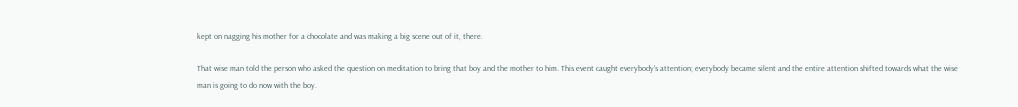kept on nagging his mother for a chocolate and was making a big scene out of it, there.

That wise man told the person who asked the question on meditation to bring that boy and the mother to him. This event caught everybody’s attention; everybody became silent and the entire attention shifted towards what the wise man is going to do now with the boy.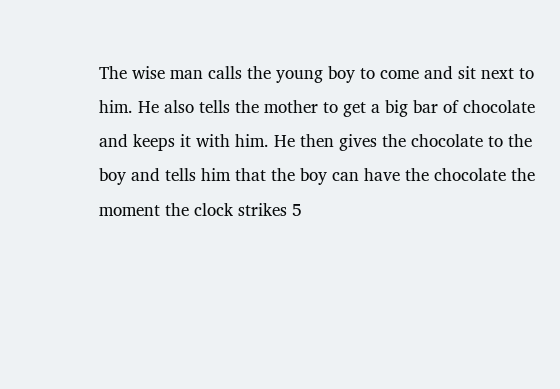The wise man calls the young boy to come and sit next to him. He also tells the mother to get a big bar of chocolate and keeps it with him. He then gives the chocolate to the boy and tells him that the boy can have the chocolate the moment the clock strikes 5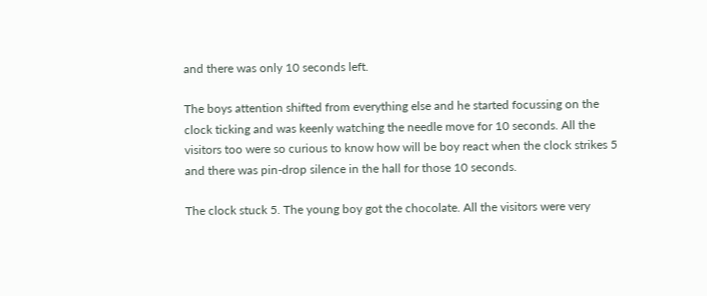and there was only 10 seconds left.

The boys attention shifted from everything else and he started focussing on the clock ticking and was keenly watching the needle move for 10 seconds. All the visitors too were so curious to know how will be boy react when the clock strikes 5 and there was pin-drop silence in the hall for those 10 seconds.

The clock stuck 5. The young boy got the chocolate. All the visitors were very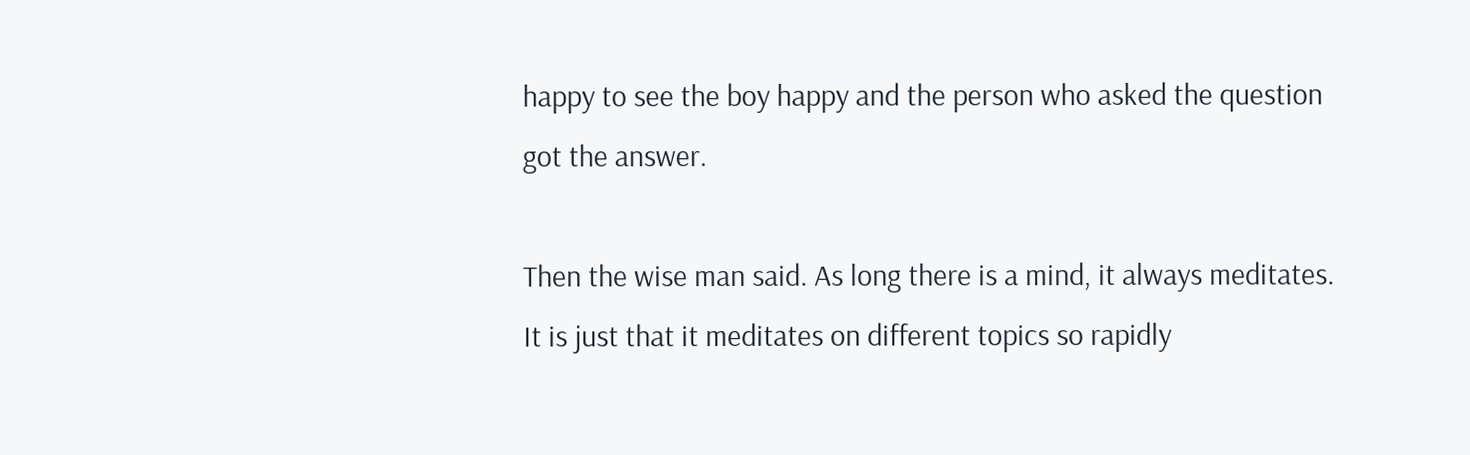happy to see the boy happy and the person who asked the question got the answer.

Then the wise man said. As long there is a mind, it always meditates. It is just that it meditates on different topics so rapidly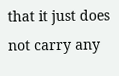that it just does not carry any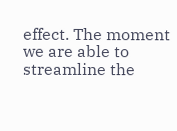effect. The moment we are able to streamline the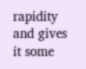rapidity and gives it some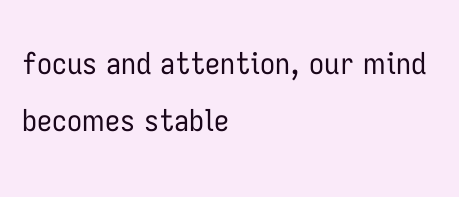focus and attention, our mind becomes stable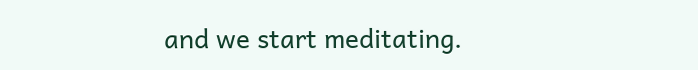and we start meditating.